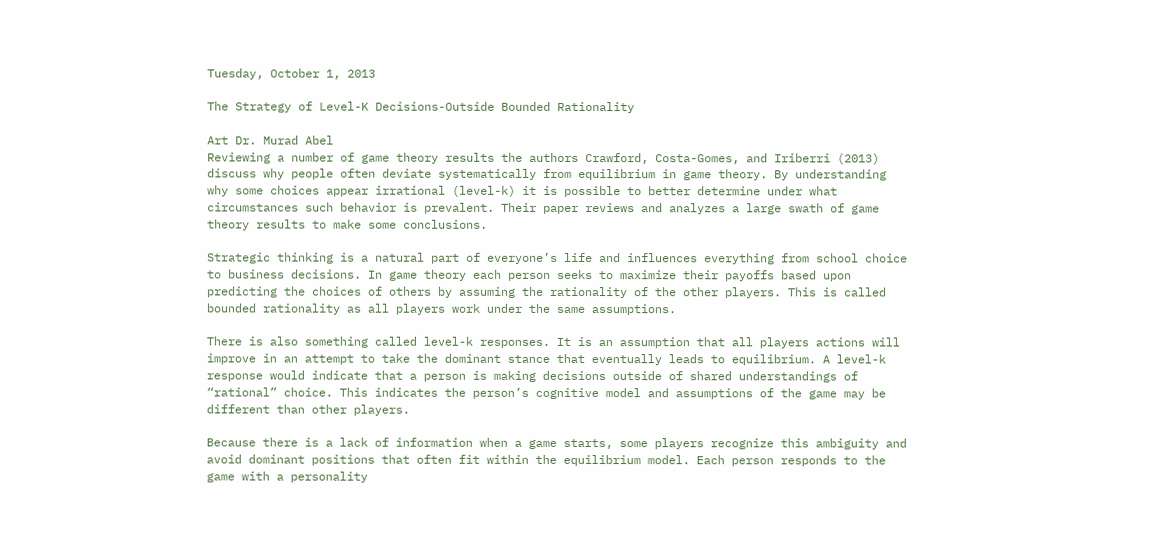Tuesday, October 1, 2013

The Strategy of Level-K Decisions-Outside Bounded Rationality

Art Dr. Murad Abel
Reviewing a number of game theory results the authors Crawford, Costa-Gomes, and Iriberri (2013) discuss why people often deviate systematically from equilibrium in game theory. By understanding why some choices appear irrational (level-k) it is possible to better determine under what circumstances such behavior is prevalent. Their paper reviews and analyzes a large swath of game theory results to make some conclusions.

Strategic thinking is a natural part of everyone’s life and influences everything from school choice to business decisions. In game theory each person seeks to maximize their payoffs based upon predicting the choices of others by assuming the rationality of the other players. This is called bounded rationality as all players work under the same assumptions.

There is also something called level-k responses. It is an assumption that all players actions will improve in an attempt to take the dominant stance that eventually leads to equilibrium. A level-k response would indicate that a person is making decisions outside of shared understandings of “rational” choice. This indicates the person’s cognitive model and assumptions of the game may be different than other players.

Because there is a lack of information when a game starts, some players recognize this ambiguity and avoid dominant positions that often fit within the equilibrium model. Each person responds to the game with a personality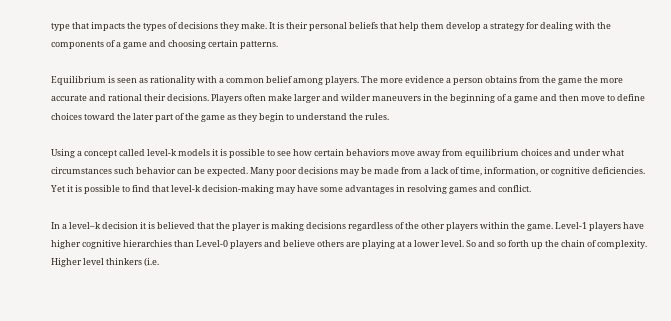type that impacts the types of decisions they make. It is their personal beliefs that help them develop a strategy for dealing with the components of a game and choosing certain patterns.

Equilibrium is seen as rationality with a common belief among players. The more evidence a person obtains from the game the more accurate and rational their decisions. Players often make larger and wilder maneuvers in the beginning of a game and then move to define choices toward the later part of the game as they begin to understand the rules.

Using a concept called level-k models it is possible to see how certain behaviors move away from equilibrium choices and under what circumstances such behavior can be expected. Many poor decisions may be made from a lack of time, information, or cognitive deficiencies.  Yet it is possible to find that level-k decision-making may have some advantages in resolving games and conflict.

In a level–k decision it is believed that the player is making decisions regardless of the other players within the game. Level-1 players have higher cognitive hierarchies than Level-0 players and believe others are playing at a lower level. So and so forth up the chain of complexity. Higher level thinkers (i.e.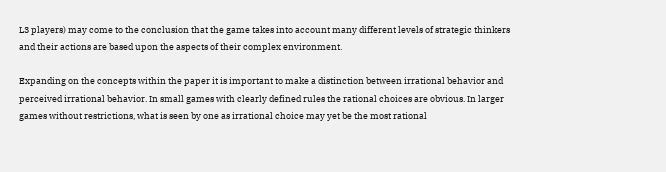L3 players) may come to the conclusion that the game takes into account many different levels of strategic thinkers and their actions are based upon the aspects of their complex environment.

Expanding on the concepts within the paper it is important to make a distinction between irrational behavior and perceived irrational behavior. In small games with clearly defined rules the rational choices are obvious. In larger games without restrictions, what is seen by one as irrational choice may yet be the most rational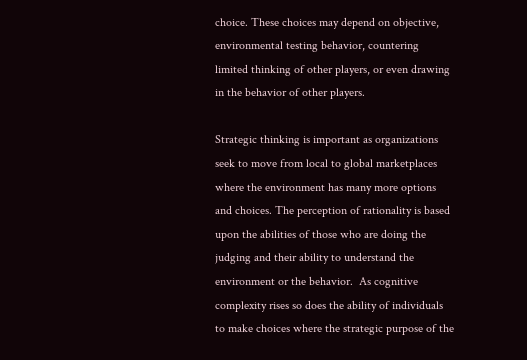choice. These choices may depend on objective, environmental testing behavior, countering limited thinking of other players, or even drawing in the behavior of other players.

Strategic thinking is important as organizations seek to move from local to global marketplaces where the environment has many more options and choices. The perception of rationality is based upon the abilities of those who are doing the judging and their ability to understand the environment or the behavior.  As cognitive complexity rises so does the ability of individuals to make choices where the strategic purpose of the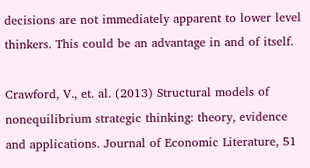decisions are not immediately apparent to lower level thinkers. This could be an advantage in and of itself.

Crawford, V., et. al. (2013) Structural models of nonequilibrium strategic thinking: theory, evidence and applications. Journal of Economic Literature, 51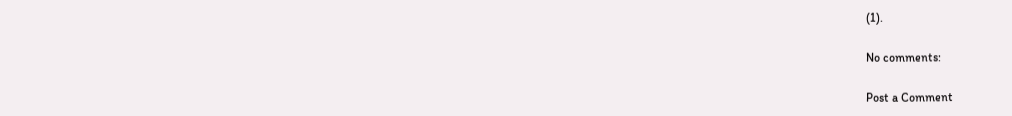(1).

No comments:

Post a Comment